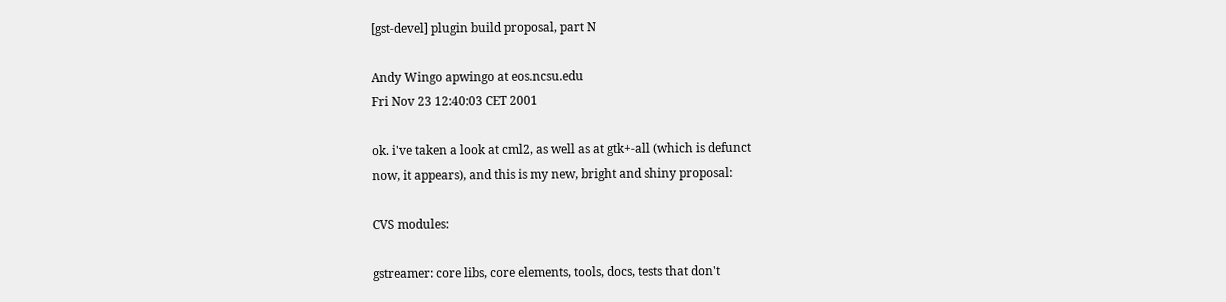[gst-devel] plugin build proposal, part N

Andy Wingo apwingo at eos.ncsu.edu
Fri Nov 23 12:40:03 CET 2001

ok. i've taken a look at cml2, as well as at gtk+-all (which is defunct
now, it appears), and this is my new, bright and shiny proposal:

CVS modules:

gstreamer: core libs, core elements, tools, docs, tests that don't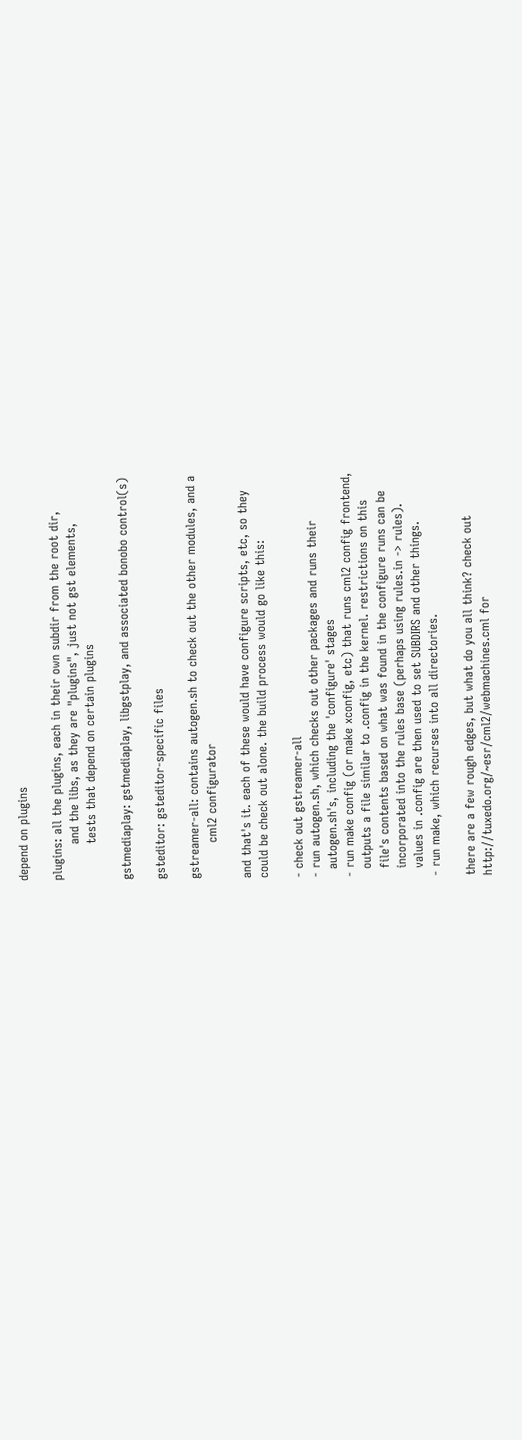depend on plugins

plugins: all the plugins, each in their own subdir from the root dir,
         and the libs, as they are "plugins", just not gst elements,
         tests that depend on certain plugins

gstmediaplay: gstmediaplay, libgstplay, and associated bonobo control(s)

gsteditor: gsteditor-specific files

gstreamer-all: contains autogen.sh to check out the other modules, and a
         cml2 configurator

and that's it. each of these would have configure scripts, etc, so they
could be check out alone. the build process would go like this:

- check out gstreamer-all
- run autogen.sh, which checks out other packages and runs their
  autogen.sh's, including the 'configure' stages
- run make config (or make xconfig, etc) that runs cml2 config frontend,
  outputs a file similar to .config in the kernel. restrictions on this
  file's contents based on what was found in the configure runs can be
  incorporated into the rules base (perhaps using rules.in -> rules).
  values in .config are then used to set SUBDIRS and other things.
- run make, which recurses into all directories.

there are a few rough edges, but what do you all think? check out
http://tuxedo.org/~esr/cml2/webmachines.cml for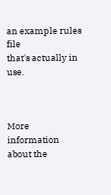an example rules file
that's actually in use.



More information about the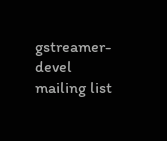gstreamer-devel mailing list